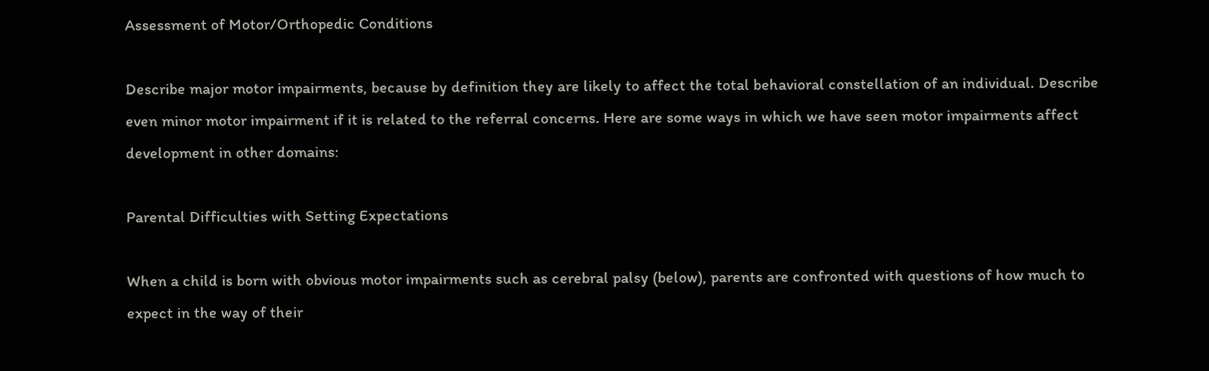Assessment of Motor/Orthopedic Conditions

Describe major motor impairments, because by definition they are likely to affect the total behavioral constellation of an individual. Describe even minor motor impairment if it is related to the referral concerns. Here are some ways in which we have seen motor impairments affect development in other domains:

Parental Difficulties with Setting Expectations

When a child is born with obvious motor impairments such as cerebral palsy (below), parents are confronted with questions of how much to expect in the way of their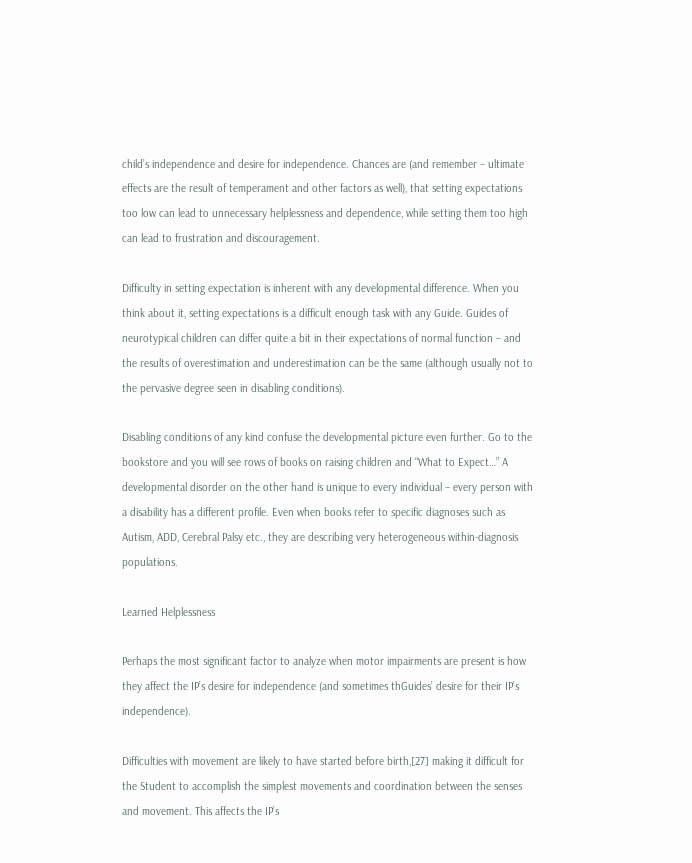child’s independence and desire for independence. Chances are (and remember – ultimate effects are the result of temperament and other factors as well), that setting expectations too low can lead to unnecessary helplessness and dependence, while setting them too high can lead to frustration and discouragement.

Difficulty in setting expectation is inherent with any developmental difference. When you think about it, setting expectations is a difficult enough task with any Guide. Guides of neurotypical children can differ quite a bit in their expectations of normal function – and the results of overestimation and underestimation can be the same (although usually not to the pervasive degree seen in disabling conditions).

Disabling conditions of any kind confuse the developmental picture even further. Go to the bookstore and you will see rows of books on raising children and “What to Expect…” A developmental disorder on the other hand is unique to every individual – every person with a disability has a different profile. Even when books refer to specific diagnoses such as Autism, ADD, Cerebral Palsy etc., they are describing very heterogeneous within-diagnosis populations.

Learned Helplessness

Perhaps the most significant factor to analyze when motor impairments are present is how they affect the IP’s desire for independence (and sometimes thGuides’ desire for their IP’s independence).

Difficulties with movement are likely to have started before birth,[27] making it difficult for the Student to accomplish the simplest movements and coordination between the senses and movement. This affects the IP’s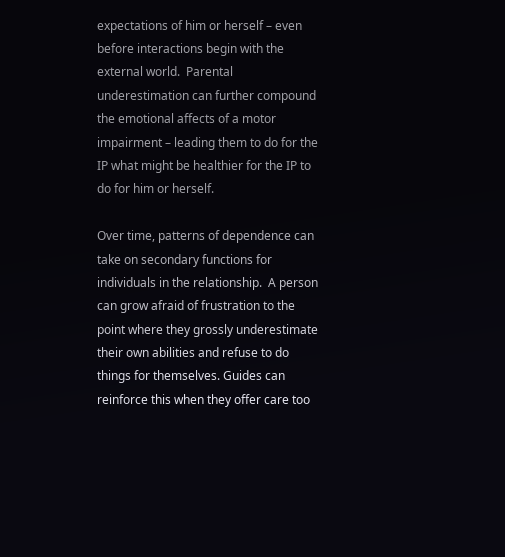expectations of him or herself – even before interactions begin with the external world.  Parental underestimation can further compound the emotional affects of a motor impairment – leading them to do for the IP what might be healthier for the IP to do for him or herself.

Over time, patterns of dependence can take on secondary functions for individuals in the relationship.  A person can grow afraid of frustration to the point where they grossly underestimate their own abilities and refuse to do things for themselves. Guides can reinforce this when they offer care too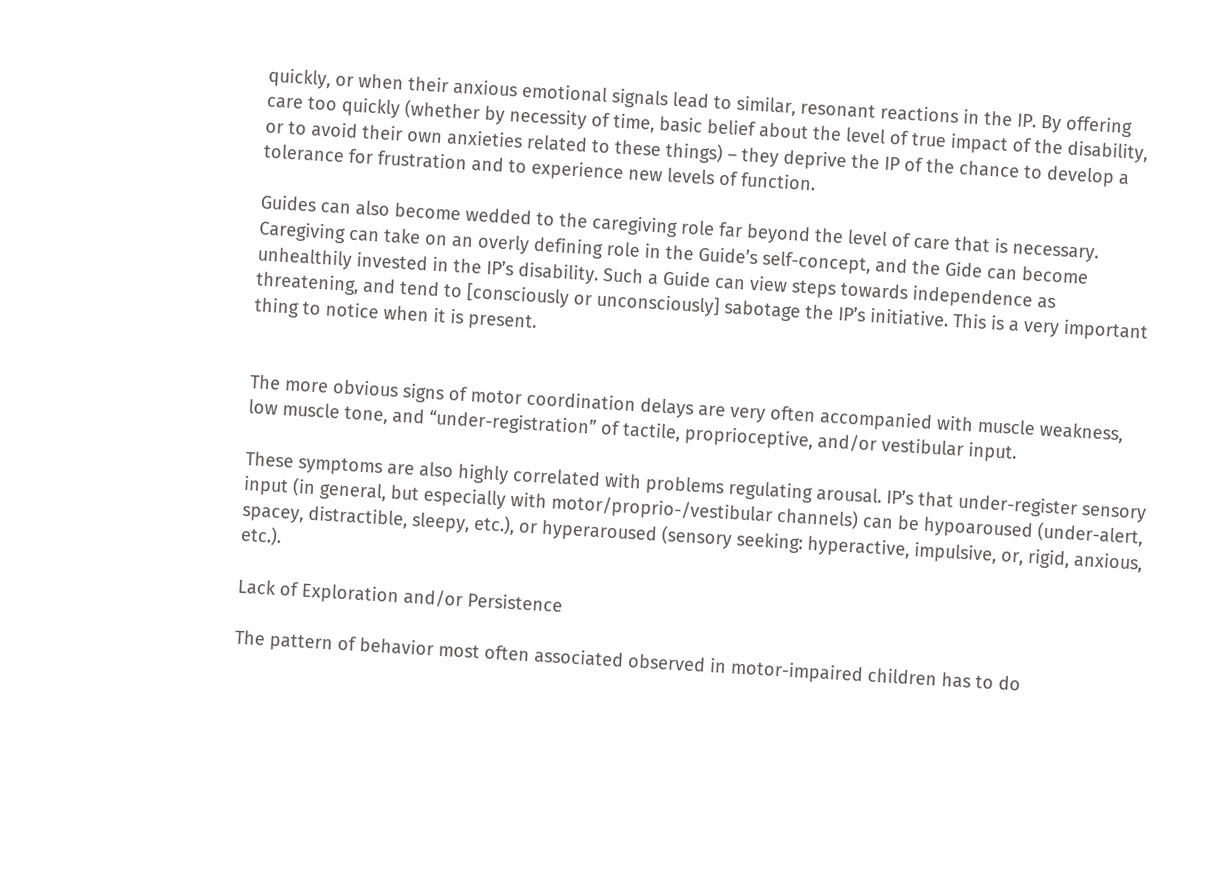quickly, or when their anxious emotional signals lead to similar, resonant reactions in the IP. By offering care too quickly (whether by necessity of time, basic belief about the level of true impact of the disability, or to avoid their own anxieties related to these things) – they deprive the IP of the chance to develop a tolerance for frustration and to experience new levels of function.

Guides can also become wedded to the caregiving role far beyond the level of care that is necessary. Caregiving can take on an overly defining role in the Guide’s self-concept, and the Gide can become unhealthily invested in the IP’s disability. Such a Guide can view steps towards independence as threatening, and tend to [consciously or unconsciously] sabotage the IP’s initiative. This is a very important thing to notice when it is present.


The more obvious signs of motor coordination delays are very often accompanied with muscle weakness, low muscle tone, and “under-registration” of tactile, proprioceptive, and/or vestibular input.

These symptoms are also highly correlated with problems regulating arousal. IP’s that under-register sensory input (in general, but especially with motor/proprio-/vestibular channels) can be hypoaroused (under-alert, spacey, distractible, sleepy, etc.), or hyperaroused (sensory seeking: hyperactive, impulsive, or, rigid, anxious, etc.).

Lack of Exploration and/or Persistence

The pattern of behavior most often associated observed in motor-impaired children has to do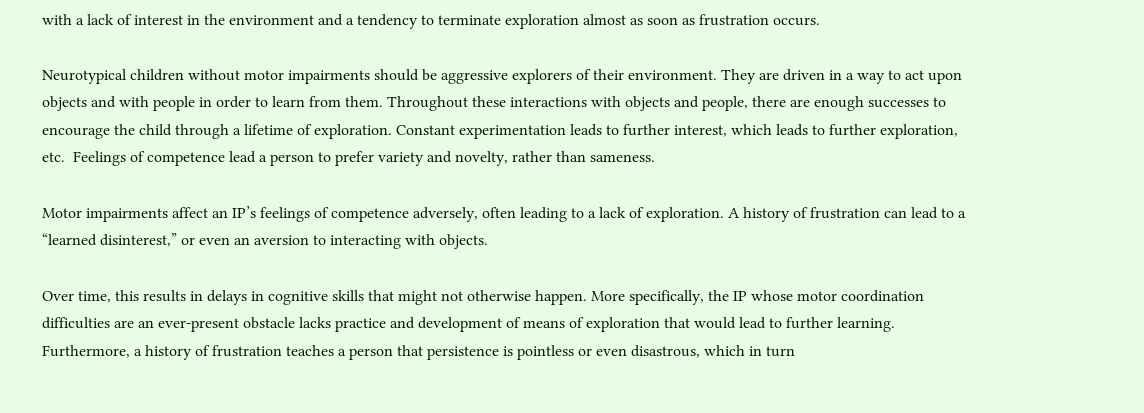with a lack of interest in the environment and a tendency to terminate exploration almost as soon as frustration occurs.

Neurotypical children without motor impairments should be aggressive explorers of their environment. They are driven in a way to act upon objects and with people in order to learn from them. Throughout these interactions with objects and people, there are enough successes to encourage the child through a lifetime of exploration. Constant experimentation leads to further interest, which leads to further exploration, etc.  Feelings of competence lead a person to prefer variety and novelty, rather than sameness.

Motor impairments affect an IP’s feelings of competence adversely, often leading to a lack of exploration. A history of frustration can lead to a “learned disinterest,” or even an aversion to interacting with objects.

Over time, this results in delays in cognitive skills that might not otherwise happen. More specifically, the IP whose motor coordination difficulties are an ever-present obstacle lacks practice and development of means of exploration that would lead to further learning. Furthermore, a history of frustration teaches a person that persistence is pointless or even disastrous, which in turn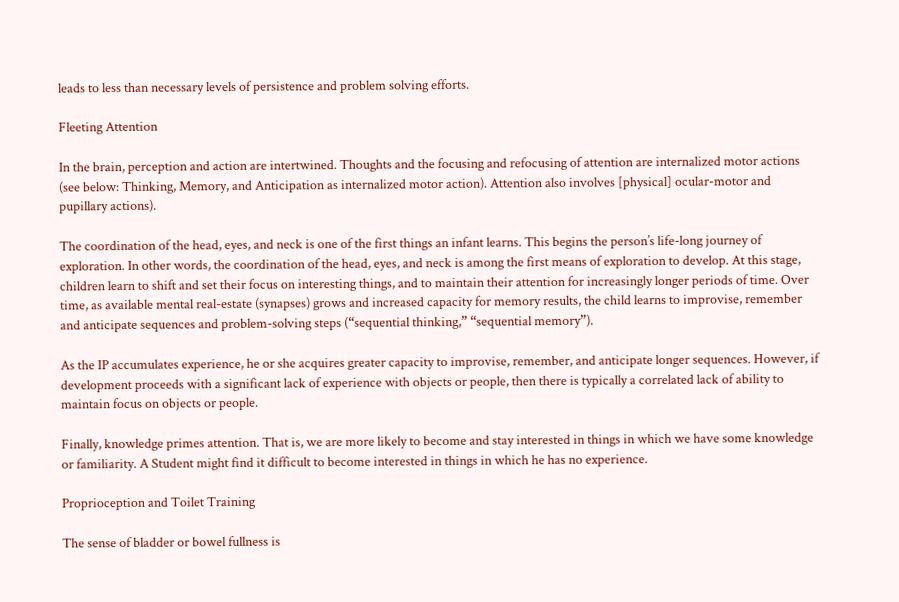leads to less than necessary levels of persistence and problem solving efforts.

Fleeting Attention

In the brain, perception and action are intertwined. Thoughts and the focusing and refocusing of attention are internalized motor actions (see below: Thinking, Memory, and Anticipation as internalized motor action). Attention also involves [physical] ocular-motor and pupillary actions).

The coordination of the head, eyes, and neck is one of the first things an infant learns. This begins the person’s life-long journey of exploration. In other words, the coordination of the head, eyes, and neck is among the first means of exploration to develop. At this stage, children learn to shift and set their focus on interesting things, and to maintain their attention for increasingly longer periods of time. Over time, as available mental real-estate (synapses) grows and increased capacity for memory results, the child learns to improvise, remember and anticipate sequences and problem-solving steps (“sequential thinking,” “sequential memory”).

As the IP accumulates experience, he or she acquires greater capacity to improvise, remember, and anticipate longer sequences. However, if development proceeds with a significant lack of experience with objects or people, then there is typically a correlated lack of ability to maintain focus on objects or people.

Finally, knowledge primes attention. That is, we are more likely to become and stay interested in things in which we have some knowledge or familiarity. A Student might find it difficult to become interested in things in which he has no experience.

Proprioception and Toilet Training

The sense of bladder or bowel fullness is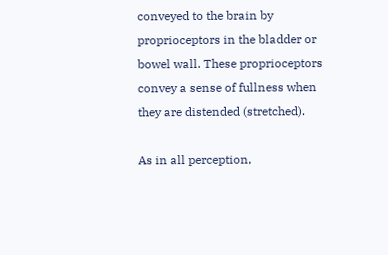conveyed to the brain by proprioceptors in the bladder or bowel wall. These proprioceptors convey a sense of fullness when they are distended (stretched).

As in all perception,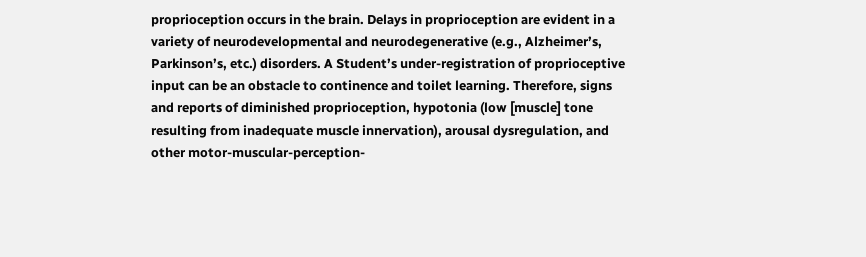proprioception occurs in the brain. Delays in proprioception are evident in a variety of neurodevelopmental and neurodegenerative (e.g., Alzheimer’s, Parkinson’s, etc.) disorders. A Student’s under-registration of proprioceptive input can be an obstacle to continence and toilet learning. Therefore, signs and reports of diminished proprioception, hypotonia (low [muscle] tone resulting from inadequate muscle innervation), arousal dysregulation, and other motor-muscular-perception-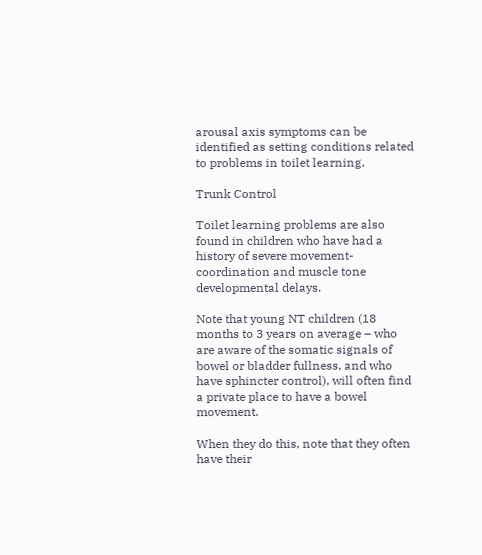arousal axis symptoms can be identified as setting conditions related to problems in toilet learning.

Trunk Control

Toilet learning problems are also found in children who have had a history of severe movement-coordination and muscle tone developmental delays.

Note that young NT children (18 months to 3 years on average – who are aware of the somatic signals of bowel or bladder fullness, and who have sphincter control), will often find a private place to have a bowel movement.

When they do this, note that they often have their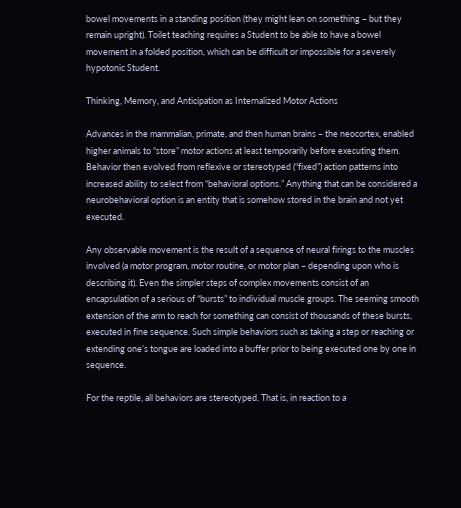bowel movements in a standing position (they might lean on something – but they remain upright). Toilet teaching requires a Student to be able to have a bowel movement in a folded position, which can be difficult or impossible for a severely hypotonic Student.

Thinking, Memory, and Anticipation as Internalized Motor Actions

Advances in the mammalian, primate, and then human brains – the neocortex, enabled higher animals to “store” motor actions at least temporarily before executing them. Behavior then evolved from reflexive or stereotyped (“fixed”) action patterns into increased ability to select from “behavioral options.” Anything that can be considered a neurobehavioral option is an entity that is somehow stored in the brain and not yet executed.

Any observable movement is the result of a sequence of neural firings to the muscles involved (a motor program, motor routine, or motor plan – depending upon who is describing it). Even the simpler steps of complex movements consist of an encapsulation of a serious of “bursts” to individual muscle groups. The seeming smooth extension of the arm to reach for something can consist of thousands of these bursts, executed in fine sequence. Such simple behaviors such as taking a step or reaching or extending one’s tongue are loaded into a buffer prior to being executed one by one in sequence.

For the reptile, all behaviors are stereotyped. That is, in reaction to a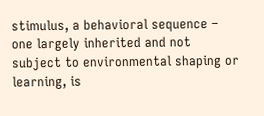stimulus, a behavioral sequence – one largely inherited and not subject to environmental shaping or learning, is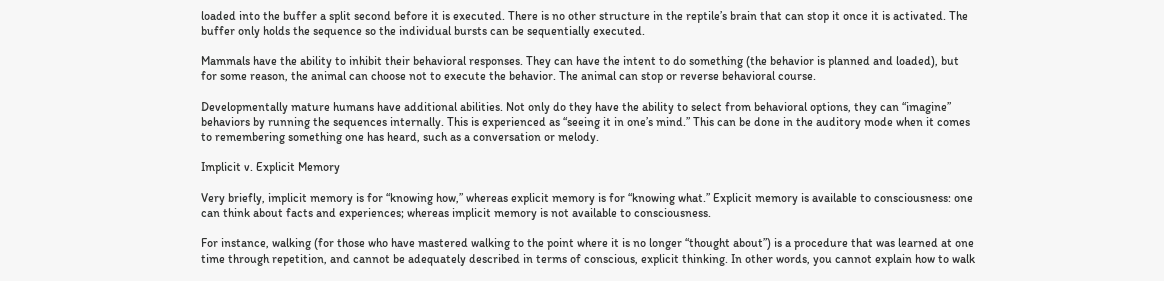loaded into the buffer a split second before it is executed. There is no other structure in the reptile’s brain that can stop it once it is activated. The buffer only holds the sequence so the individual bursts can be sequentially executed.

Mammals have the ability to inhibit their behavioral responses. They can have the intent to do something (the behavior is planned and loaded), but for some reason, the animal can choose not to execute the behavior. The animal can stop or reverse behavioral course.

Developmentally mature humans have additional abilities. Not only do they have the ability to select from behavioral options, they can “imagine” behaviors by running the sequences internally. This is experienced as “seeing it in one’s mind.” This can be done in the auditory mode when it comes to remembering something one has heard, such as a conversation or melody.

Implicit v. Explicit Memory

Very briefly, implicit memory is for “knowing how,” whereas explicit memory is for “knowing what.” Explicit memory is available to consciousness: one can think about facts and experiences; whereas implicit memory is not available to consciousness.

For instance, walking (for those who have mastered walking to the point where it is no longer “thought about”) is a procedure that was learned at one time through repetition, and cannot be adequately described in terms of conscious, explicit thinking. In other words, you cannot explain how to walk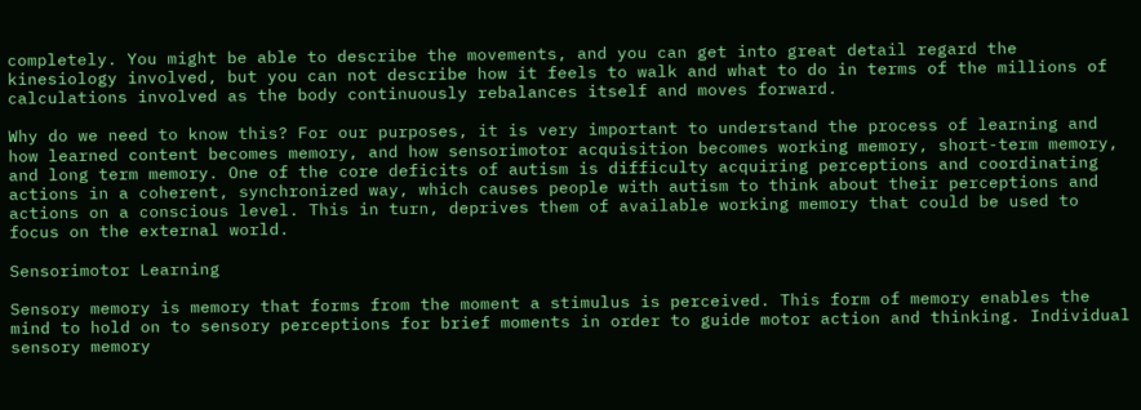completely. You might be able to describe the movements, and you can get into great detail regard the kinesiology involved, but you can not describe how it feels to walk and what to do in terms of the millions of calculations involved as the body continuously rebalances itself and moves forward.

Why do we need to know this? For our purposes, it is very important to understand the process of learning and how learned content becomes memory, and how sensorimotor acquisition becomes working memory, short-term memory, and long term memory. One of the core deficits of autism is difficulty acquiring perceptions and coordinating actions in a coherent, synchronized way, which causes people with autism to think about their perceptions and actions on a conscious level. This in turn, deprives them of available working memory that could be used to focus on the external world.

Sensorimotor Learning

Sensory memory is memory that forms from the moment a stimulus is perceived. This form of memory enables the mind to hold on to sensory perceptions for brief moments in order to guide motor action and thinking. Individual sensory memory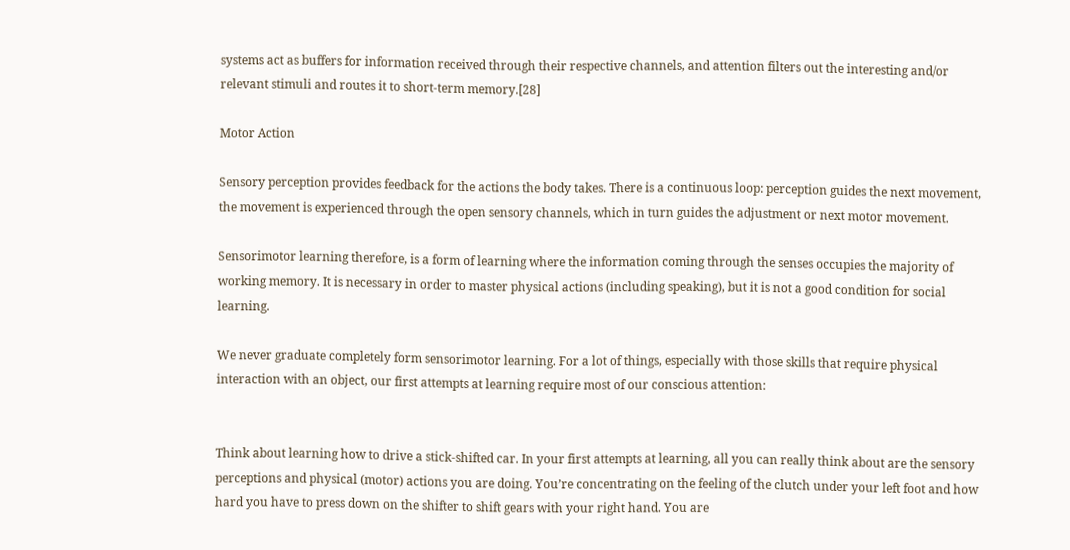systems act as buffers for information received through their respective channels, and attention filters out the interesting and/or relevant stimuli and routes it to short-term memory.[28]

Motor Action

Sensory perception provides feedback for the actions the body takes. There is a continuous loop: perception guides the next movement, the movement is experienced through the open sensory channels, which in turn guides the adjustment or next motor movement.

Sensorimotor learning therefore, is a form of learning where the information coming through the senses occupies the majority of working memory. It is necessary in order to master physical actions (including speaking), but it is not a good condition for social learning.

We never graduate completely form sensorimotor learning. For a lot of things, especially with those skills that require physical interaction with an object, our first attempts at learning require most of our conscious attention:


Think about learning how to drive a stick-shifted car. In your first attempts at learning, all you can really think about are the sensory perceptions and physical (motor) actions you are doing. You’re concentrating on the feeling of the clutch under your left foot and how hard you have to press down on the shifter to shift gears with your right hand. You are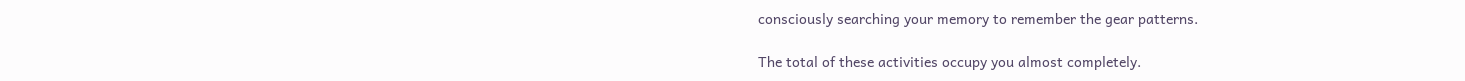consciously searching your memory to remember the gear patterns.

The total of these activities occupy you almost completely.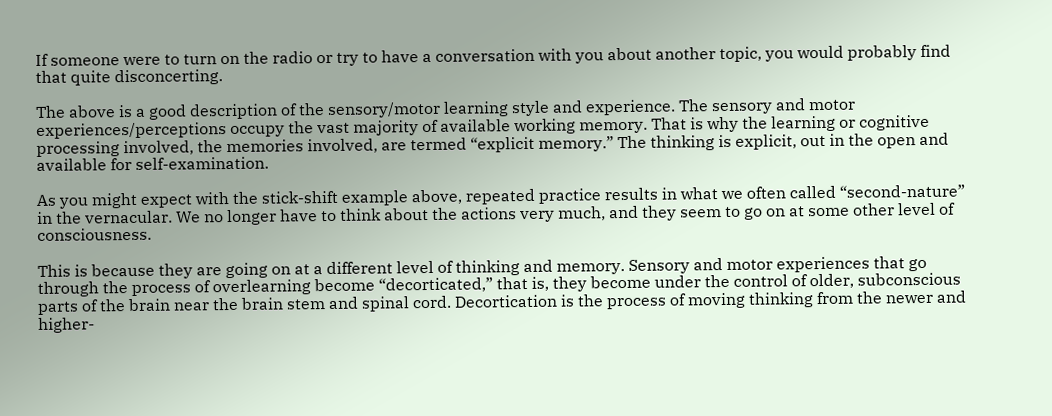If someone were to turn on the radio or try to have a conversation with you about another topic, you would probably find that quite disconcerting.

The above is a good description of the sensory/motor learning style and experience. The sensory and motor experiences/perceptions occupy the vast majority of available working memory. That is why the learning or cognitive processing involved, the memories involved, are termed “explicit memory.” The thinking is explicit, out in the open and available for self-examination.

As you might expect with the stick-shift example above, repeated practice results in what we often called “second-nature” in the vernacular. We no longer have to think about the actions very much, and they seem to go on at some other level of consciousness.

This is because they are going on at a different level of thinking and memory. Sensory and motor experiences that go through the process of overlearning become “decorticated,” that is, they become under the control of older, subconscious parts of the brain near the brain stem and spinal cord. Decortication is the process of moving thinking from the newer and higher-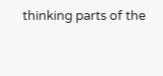thinking parts of the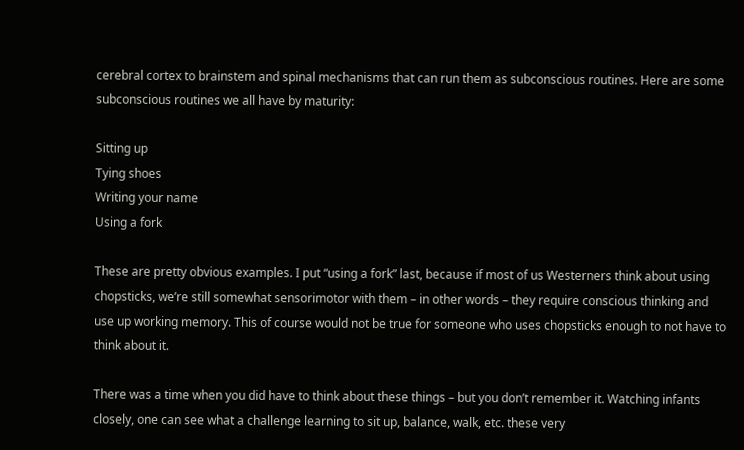cerebral cortex to brainstem and spinal mechanisms that can run them as subconscious routines. Here are some subconscious routines we all have by maturity:

Sitting up
Tying shoes
Writing your name
Using a fork

These are pretty obvious examples. I put “using a fork” last, because if most of us Westerners think about using chopsticks, we’re still somewhat sensorimotor with them – in other words – they require conscious thinking and use up working memory. This of course would not be true for someone who uses chopsticks enough to not have to think about it.

There was a time when you did have to think about these things – but you don’t remember it. Watching infants closely, one can see what a challenge learning to sit up, balance, walk, etc. these very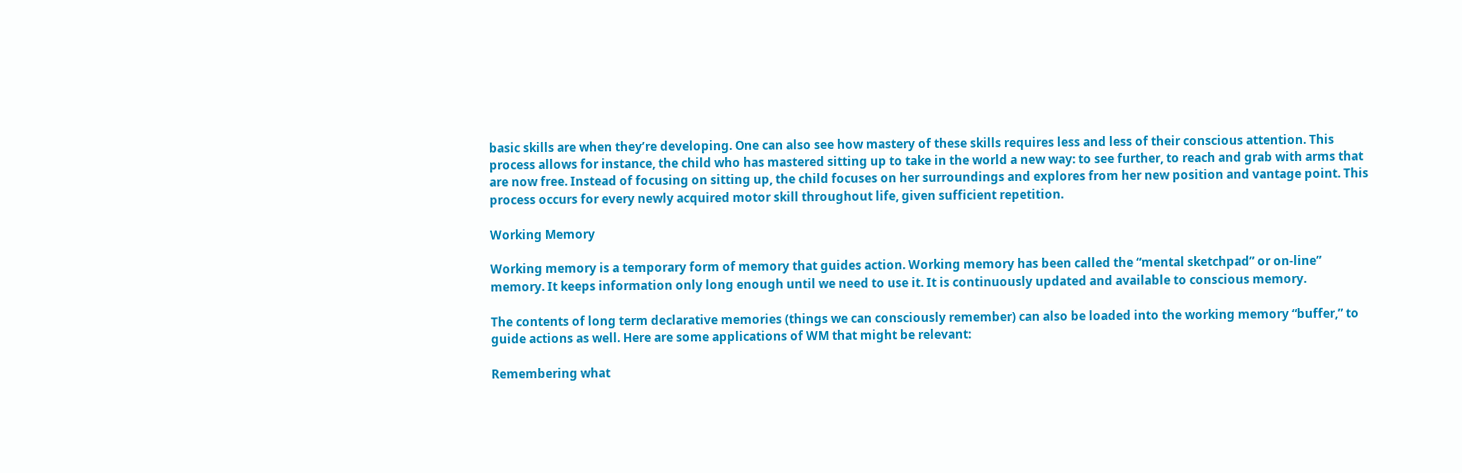basic skills are when they’re developing. One can also see how mastery of these skills requires less and less of their conscious attention. This process allows for instance, the child who has mastered sitting up to take in the world a new way: to see further, to reach and grab with arms that are now free. Instead of focusing on sitting up, the child focuses on her surroundings and explores from her new position and vantage point. This process occurs for every newly acquired motor skill throughout life, given sufficient repetition.

Working Memory

Working memory is a temporary form of memory that guides action. Working memory has been called the “mental sketchpad” or on-line” memory. It keeps information only long enough until we need to use it. It is continuously updated and available to conscious memory.

The contents of long term declarative memories (things we can consciously remember) can also be loaded into the working memory “buffer,” to guide actions as well. Here are some applications of WM that might be relevant:

Remembering what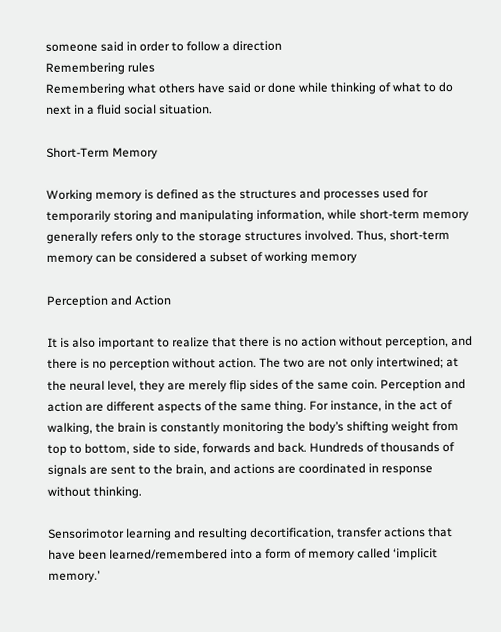someone said in order to follow a direction
Remembering rules
Remembering what others have said or done while thinking of what to do next in a fluid social situation.

Short-Term Memory

Working memory is defined as the structures and processes used for temporarily storing and manipulating information, while short-term memory generally refers only to the storage structures involved. Thus, short-term memory can be considered a subset of working memory

Perception and Action

It is also important to realize that there is no action without perception, and there is no perception without action. The two are not only intertwined; at the neural level, they are merely flip sides of the same coin. Perception and action are different aspects of the same thing. For instance, in the act of walking, the brain is constantly monitoring the body’s shifting weight from top to bottom, side to side, forwards and back. Hundreds of thousands of signals are sent to the brain, and actions are coordinated in response without thinking.

Sensorimotor learning and resulting decortification, transfer actions that have been learned/remembered into a form of memory called ‘implicit memory.’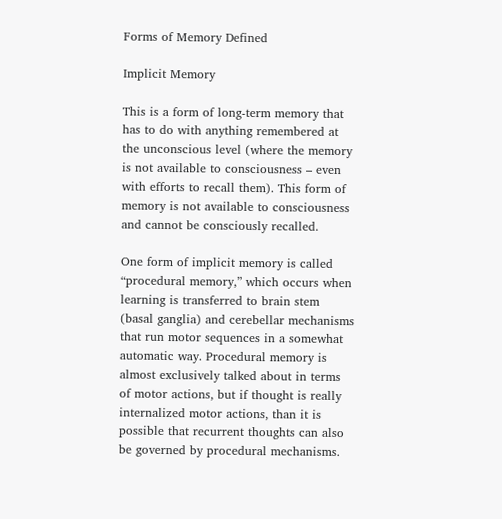Forms of Memory Defined

Implicit Memory

This is a form of long-term memory that has to do with anything remembered at the unconscious level (where the memory is not available to consciousness – even with efforts to recall them). This form of memory is not available to consciousness and cannot be consciously recalled.

One form of implicit memory is called “procedural memory,” which occurs when learning is transferred to brain stem (basal ganglia) and cerebellar mechanisms that run motor sequences in a somewhat automatic way. Procedural memory is almost exclusively talked about in terms of motor actions, but if thought is really internalized motor actions, than it is possible that recurrent thoughts can also be governed by procedural mechanisms.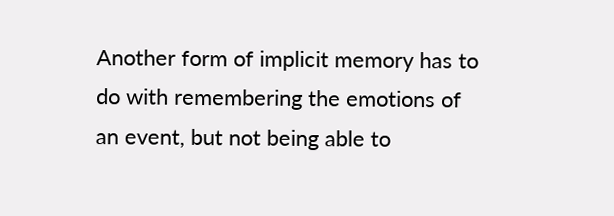Another form of implicit memory has to do with remembering the emotions of an event, but not being able to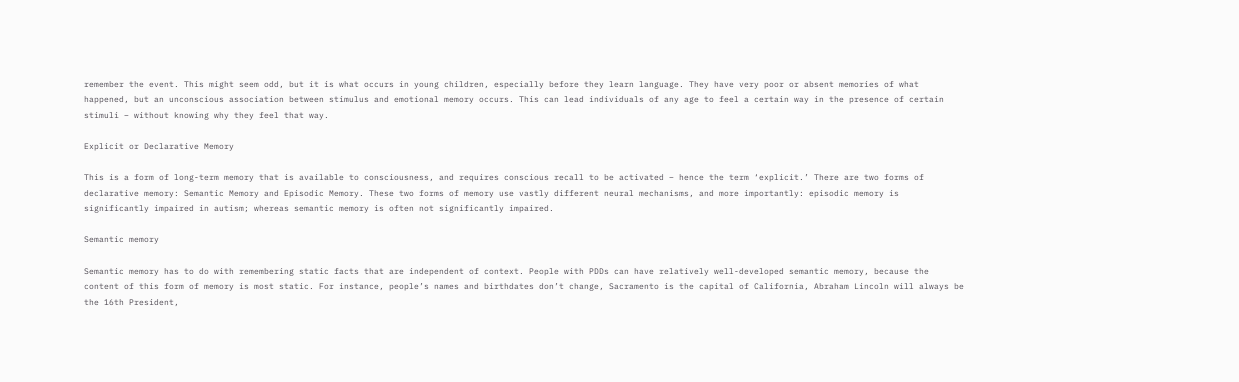remember the event. This might seem odd, but it is what occurs in young children, especially before they learn language. They have very poor or absent memories of what happened, but an unconscious association between stimulus and emotional memory occurs. This can lead individuals of any age to feel a certain way in the presence of certain stimuli – without knowing why they feel that way.

Explicit or Declarative Memory

This is a form of long-term memory that is available to consciousness, and requires conscious recall to be activated – hence the term ‘explicit.’ There are two forms of declarative memory: Semantic Memory and Episodic Memory. These two forms of memory use vastly different neural mechanisms, and more importantly: episodic memory is significantly impaired in autism; whereas semantic memory is often not significantly impaired.

Semantic memory

Semantic memory has to do with remembering static facts that are independent of context. People with PDDs can have relatively well-developed semantic memory, because the content of this form of memory is most static. For instance, people’s names and birthdates don’t change, Sacramento is the capital of California, Abraham Lincoln will always be the 16th President,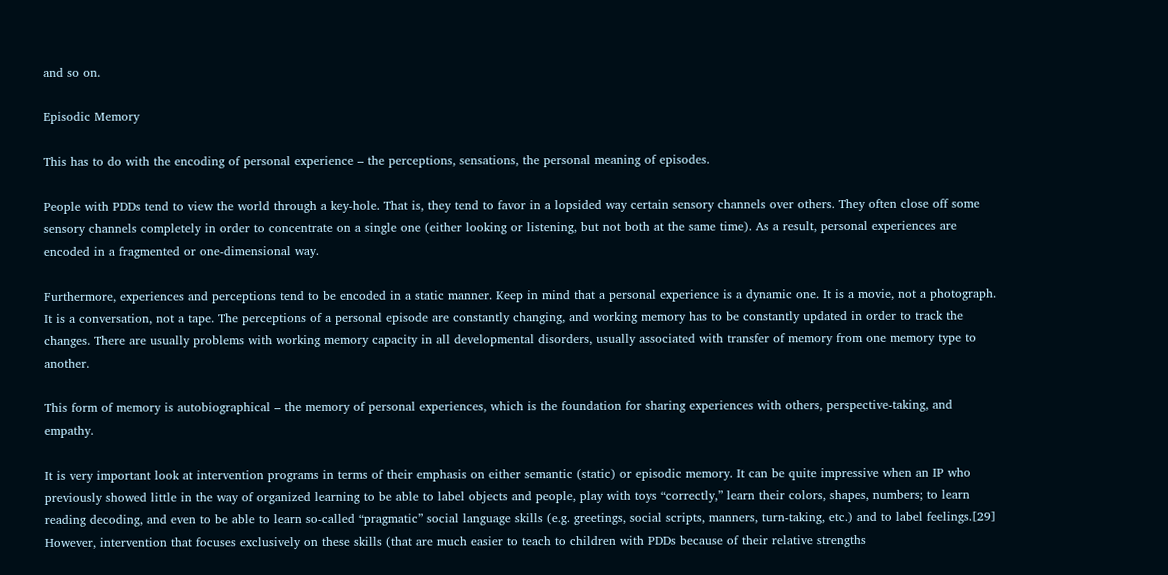and so on.

Episodic Memory

This has to do with the encoding of personal experience – the perceptions, sensations, the personal meaning of episodes.

People with PDDs tend to view the world through a key-hole. That is, they tend to favor in a lopsided way certain sensory channels over others. They often close off some sensory channels completely in order to concentrate on a single one (either looking or listening, but not both at the same time). As a result, personal experiences are encoded in a fragmented or one-dimensional way.

Furthermore, experiences and perceptions tend to be encoded in a static manner. Keep in mind that a personal experience is a dynamic one. It is a movie, not a photograph. It is a conversation, not a tape. The perceptions of a personal episode are constantly changing, and working memory has to be constantly updated in order to track the changes. There are usually problems with working memory capacity in all developmental disorders, usually associated with transfer of memory from one memory type to another.

This form of memory is autobiographical – the memory of personal experiences, which is the foundation for sharing experiences with others, perspective-taking, and empathy.

It is very important look at intervention programs in terms of their emphasis on either semantic (static) or episodic memory. It can be quite impressive when an IP who previously showed little in the way of organized learning to be able to label objects and people, play with toys “correctly,” learn their colors, shapes, numbers; to learn reading decoding, and even to be able to learn so-called “pragmatic” social language skills (e.g. greetings, social scripts, manners, turn-taking, etc.) and to label feelings.[29] However, intervention that focuses exclusively on these skills (that are much easier to teach to children with PDDs because of their relative strengths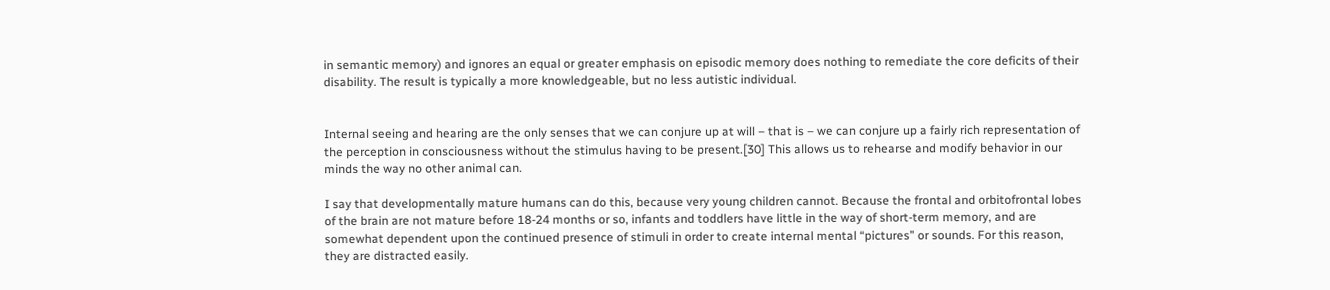in semantic memory) and ignores an equal or greater emphasis on episodic memory does nothing to remediate the core deficits of their disability. The result is typically a more knowledgeable, but no less autistic individual.


Internal seeing and hearing are the only senses that we can conjure up at will – that is – we can conjure up a fairly rich representation of the perception in consciousness without the stimulus having to be present.[30] This allows us to rehearse and modify behavior in our minds the way no other animal can.

I say that developmentally mature humans can do this, because very young children cannot. Because the frontal and orbitofrontal lobes of the brain are not mature before 18-24 months or so, infants and toddlers have little in the way of short-term memory, and are somewhat dependent upon the continued presence of stimuli in order to create internal mental “pictures” or sounds. For this reason, they are distracted easily.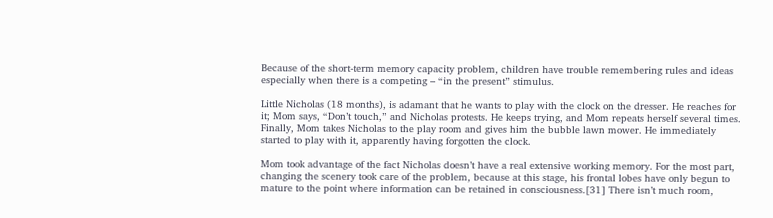Because of the short-term memory capacity problem, children have trouble remembering rules and ideas especially when there is a competing – “in the present” stimulus.

Little Nicholas (18 months), is adamant that he wants to play with the clock on the dresser. He reaches for it; Mom says, “Don’t touch,” and Nicholas protests. He keeps trying, and Mom repeats herself several times. Finally, Mom takes Nicholas to the play room and gives him the bubble lawn mower. He immediately started to play with it, apparently having forgotten the clock.

Mom took advantage of the fact Nicholas doesn’t have a real extensive working memory. For the most part, changing the scenery took care of the problem, because at this stage, his frontal lobes have only begun to mature to the point where information can be retained in consciousness.[31] There isn’t much room,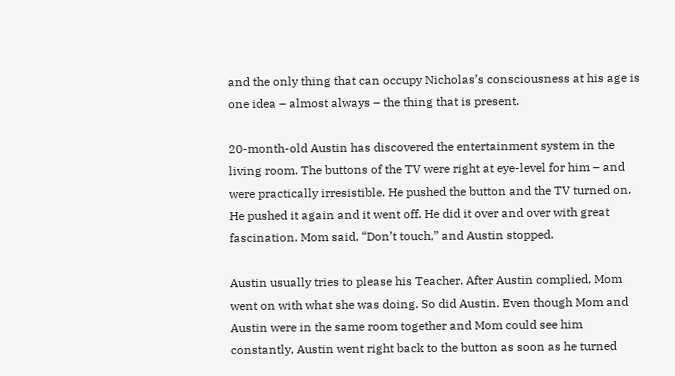and the only thing that can occupy Nicholas’s consciousness at his age is one idea – almost always – the thing that is present.

20-month-old Austin has discovered the entertainment system in the living room. The buttons of the TV were right at eye-level for him – and were practically irresistible. He pushed the button and the TV turned on. He pushed it again and it went off. He did it over and over with great fascination. Mom said, “Don’t touch,” and Austin stopped.

Austin usually tries to please his Teacher. After Austin complied, Mom went on with what she was doing. So did Austin. Even though Mom and Austin were in the same room together and Mom could see him constantly, Austin went right back to the button as soon as he turned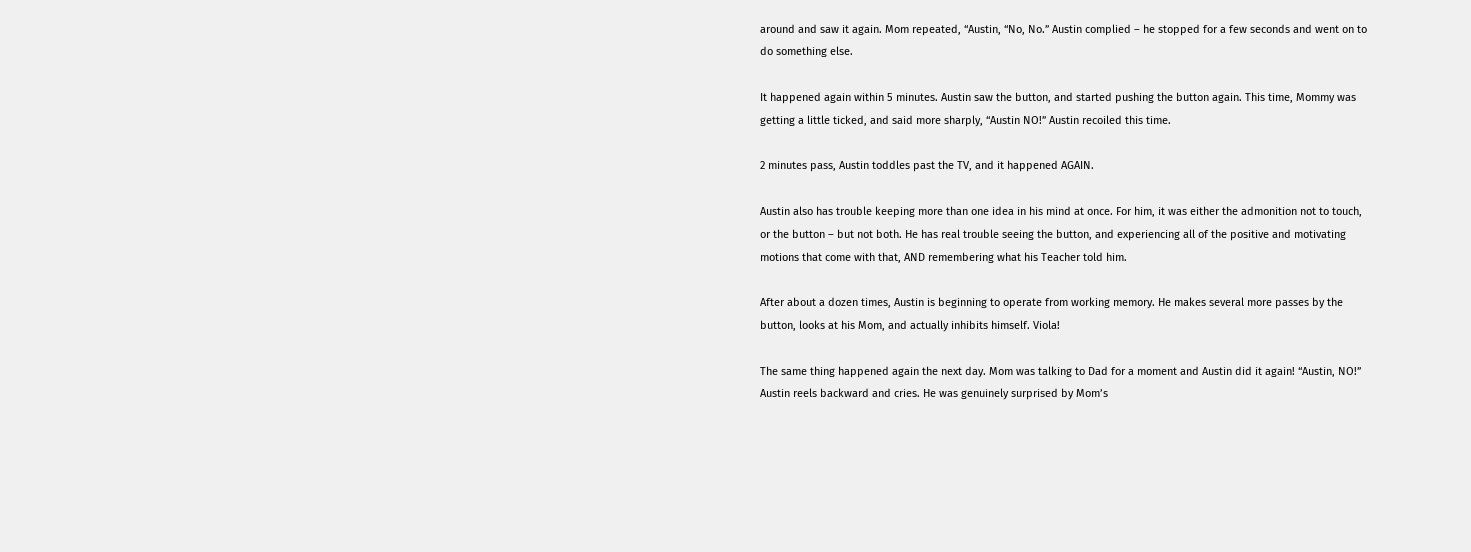around and saw it again. Mom repeated, “Austin, “No, No.” Austin complied – he stopped for a few seconds and went on to do something else.

It happened again within 5 minutes. Austin saw the button, and started pushing the button again. This time, Mommy was getting a little ticked, and said more sharply, “Austin NO!” Austin recoiled this time.

2 minutes pass, Austin toddles past the TV, and it happened AGAIN.

Austin also has trouble keeping more than one idea in his mind at once. For him, it was either the admonition not to touch, or the button – but not both. He has real trouble seeing the button, and experiencing all of the positive and motivating motions that come with that, AND remembering what his Teacher told him.

After about a dozen times, Austin is beginning to operate from working memory. He makes several more passes by the button, looks at his Mom, and actually inhibits himself. Viola!

The same thing happened again the next day. Mom was talking to Dad for a moment and Austin did it again! “Austin, NO!” Austin reels backward and cries. He was genuinely surprised by Mom’s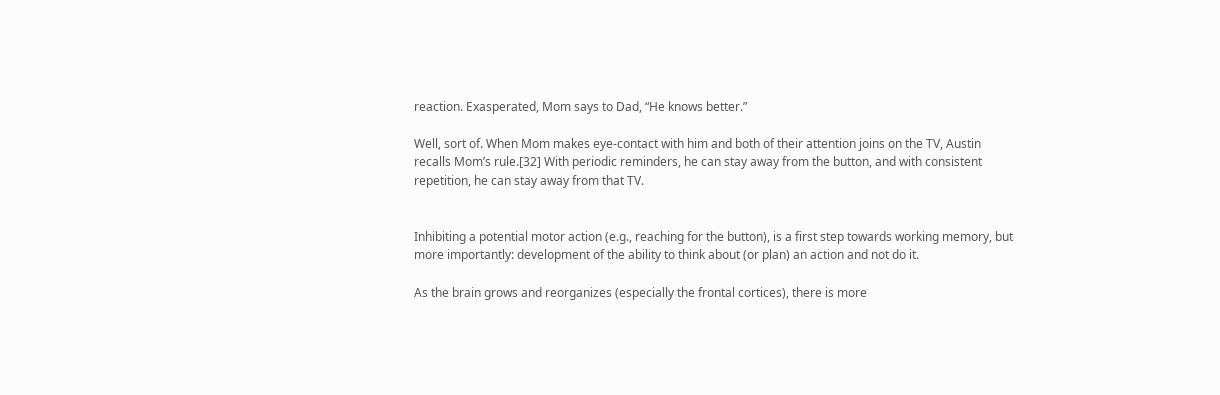reaction. Exasperated, Mom says to Dad, “He knows better.”

Well, sort of. When Mom makes eye-contact with him and both of their attention joins on the TV, Austin recalls Mom’s rule.[32] With periodic reminders, he can stay away from the button, and with consistent repetition, he can stay away from that TV.


Inhibiting a potential motor action (e.g., reaching for the button), is a first step towards working memory, but more importantly: development of the ability to think about (or plan) an action and not do it.

As the brain grows and reorganizes (especially the frontal cortices), there is more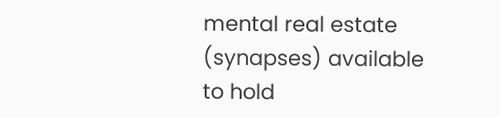mental real estate (synapses) available to hold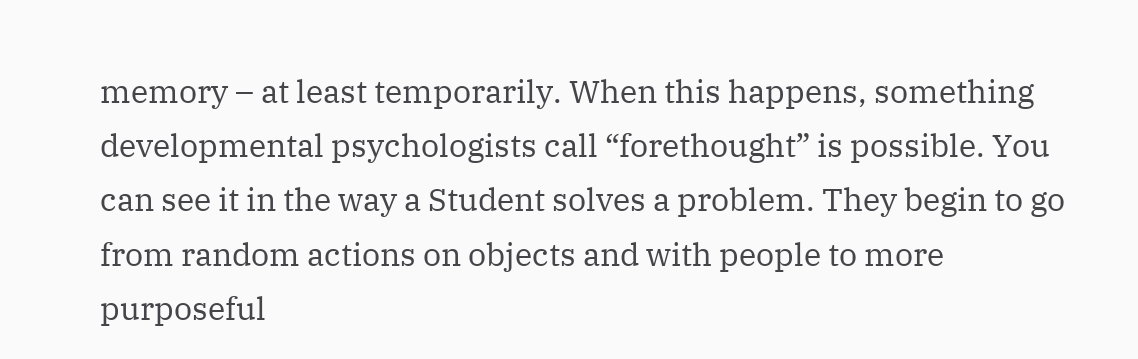memory – at least temporarily. When this happens, something developmental psychologists call “forethought” is possible. You can see it in the way a Student solves a problem. They begin to go from random actions on objects and with people to more purposeful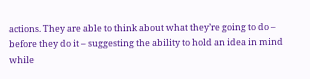actions. They are able to think about what they’re going to do – before they do it – suggesting the ability to hold an idea in mind while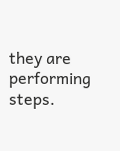they are performing steps.